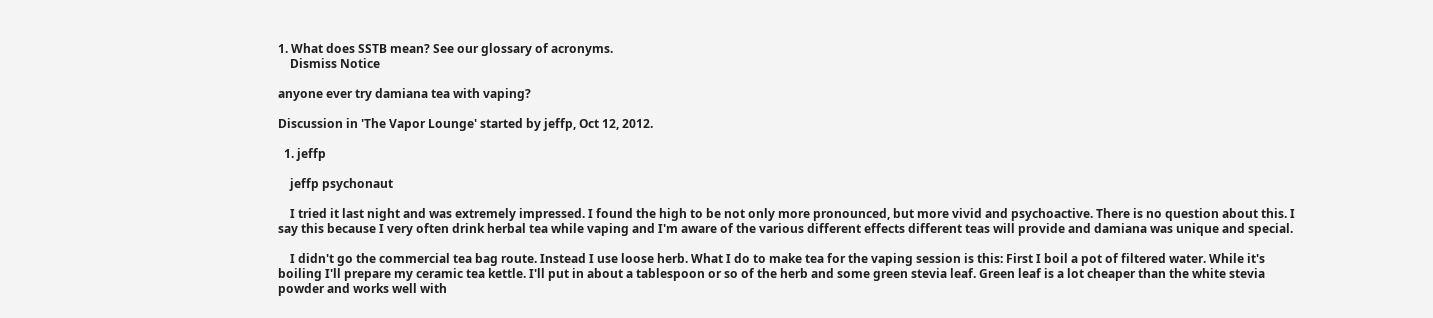1. What does SSTB mean? See our glossary of acronyms.
    Dismiss Notice

anyone ever try damiana tea with vaping?

Discussion in 'The Vapor Lounge' started by jeffp, Oct 12, 2012.

  1. jeffp

    jeffp psychonaut

    I tried it last night and was extremely impressed. I found the high to be not only more pronounced, but more vivid and psychoactive. There is no question about this. I say this because I very often drink herbal tea while vaping and I'm aware of the various different effects different teas will provide and damiana was unique and special.

    I didn't go the commercial tea bag route. Instead I use loose herb. What I do to make tea for the vaping session is this: First I boil a pot of filtered water. While it's boiling I'll prepare my ceramic tea kettle. I'll put in about a tablespoon or so of the herb and some green stevia leaf. Green leaf is a lot cheaper than the white stevia powder and works well with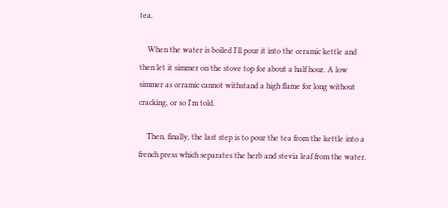tea.

    When the water is boiled I'll pour it into the ceramic kettle and then let it simmer on the stove top for about a half hour. A low simmer as ceramic cannot withstand a high flame for long without cracking, or so I'm told.

    Then, finally, the last step is to pour the tea from the kettle into a french press which separates the herb and stevia leaf from the water.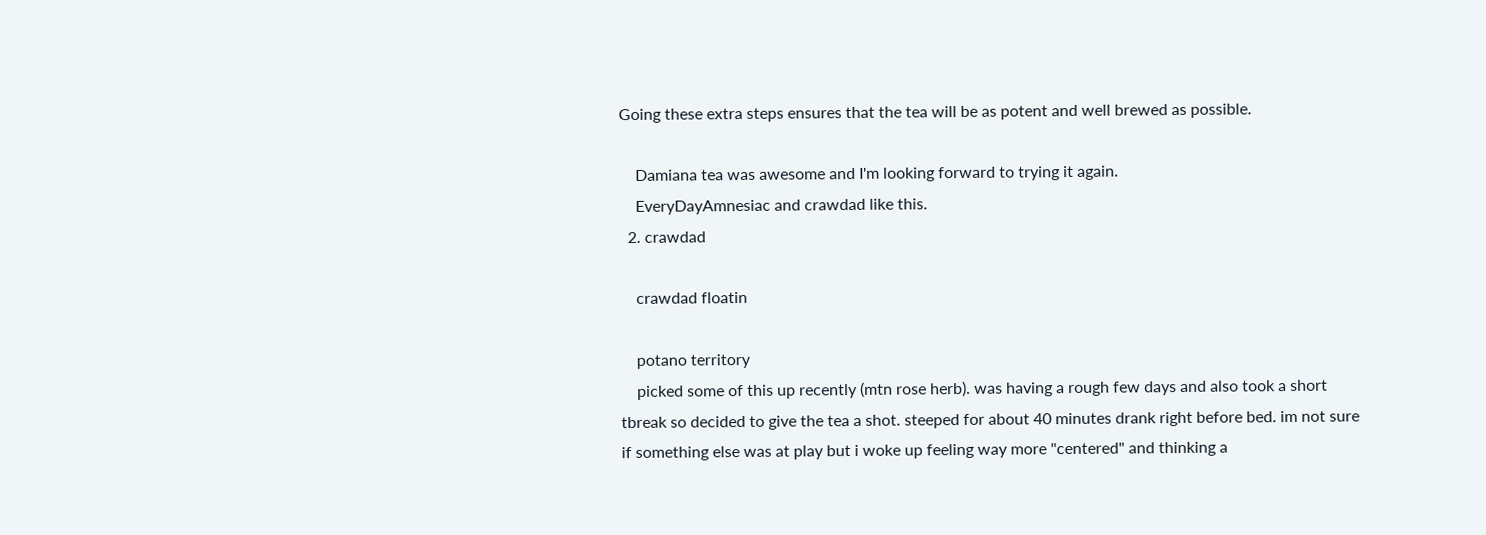Going these extra steps ensures that the tea will be as potent and well brewed as possible.

    Damiana tea was awesome and I'm looking forward to trying it again.
    EveryDayAmnesiac and crawdad like this.
  2. crawdad

    crawdad floatin

    potano territory
    picked some of this up recently (mtn rose herb). was having a rough few days and also took a short tbreak so decided to give the tea a shot. steeped for about 40 minutes drank right before bed. im not sure if something else was at play but i woke up feeling way more "centered" and thinking a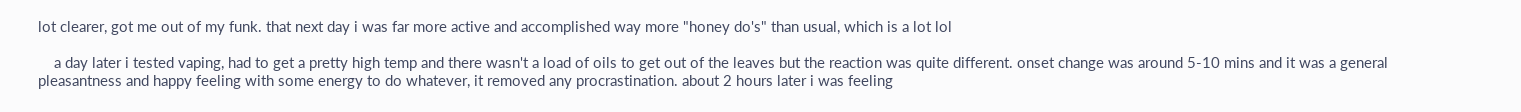lot clearer, got me out of my funk. that next day i was far more active and accomplished way more "honey do's" than usual, which is a lot lol

    a day later i tested vaping, had to get a pretty high temp and there wasn't a load of oils to get out of the leaves but the reaction was quite different. onset change was around 5-10 mins and it was a general pleasantness and happy feeling with some energy to do whatever, it removed any procrastination. about 2 hours later i was feeling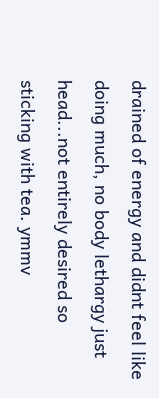drained of energy and didnt feel like doing much, no body lethargy just head...not entirely desired so sticking with tea. ymmv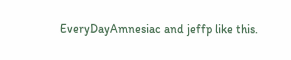EveryDayAmnesiac and jeffp like this.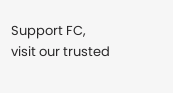Support FC, visit our trusted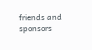friends and sponsors